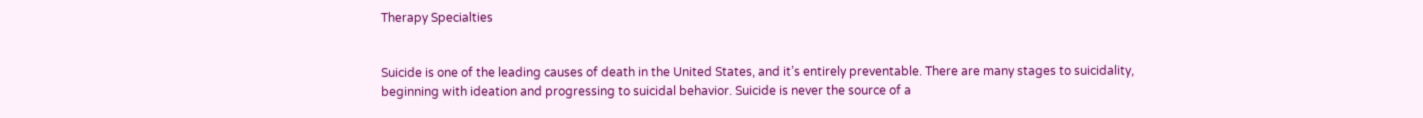Therapy Specialties


Suicide is one of the leading causes of death in the United States, and it’s entirely preventable. There are many stages to suicidality, beginning with ideation and progressing to suicidal behavior. Suicide is never the source of a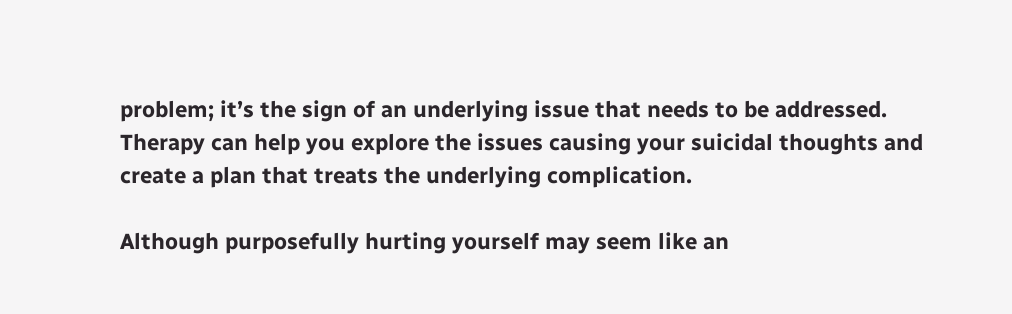problem; it’s the sign of an underlying issue that needs to be addressed. Therapy can help you explore the issues causing your suicidal thoughts and create a plan that treats the underlying complication.

Although purposefully hurting yourself may seem like an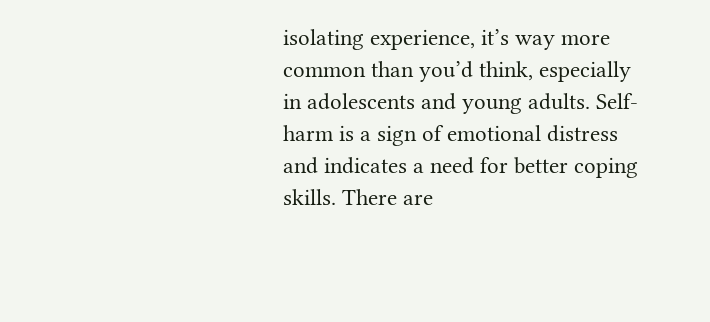isolating experience, it’s way more common than you’d think, especially in adolescents and young adults. Self-harm is a sign of emotional distress and indicates a need for better coping skills. There are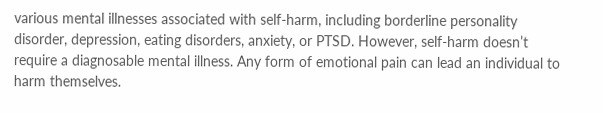various mental illnesses associated with self-harm, including borderline personality disorder, depression, eating disorders, anxiety, or PTSD. However, self-harm doesn’t require a diagnosable mental illness. Any form of emotional pain can lead an individual to harm themselves.